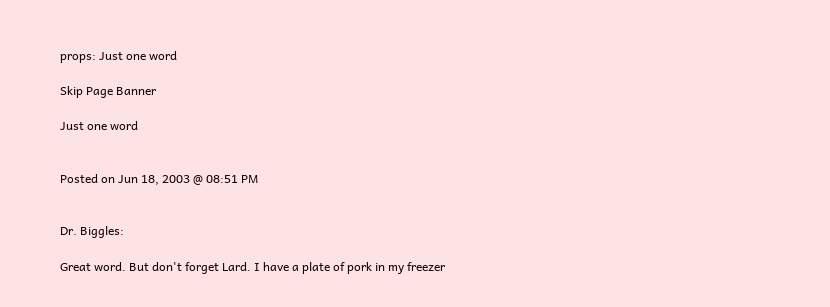props: Just one word

Skip Page Banner

Just one word


Posted on Jun 18, 2003 @ 08:51 PM


Dr. Biggles:

Great word. But don't forget Lard. I have a plate of pork in my freezer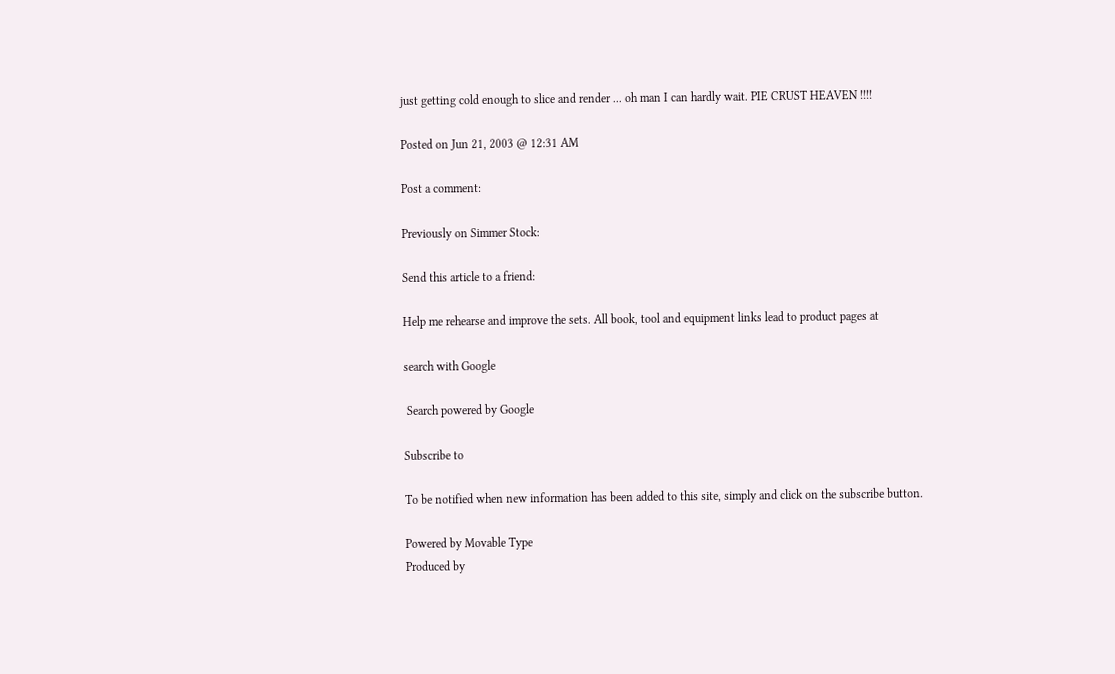just getting cold enough to slice and render ... oh man I can hardly wait. PIE CRUST HEAVEN !!!!

Posted on Jun 21, 2003 @ 12:31 AM

Post a comment:

Previously on Simmer Stock:

Send this article to a friend:

Help me rehearse and improve the sets. All book, tool and equipment links lead to product pages at

search with Google

 Search powered by Google

Subscribe to

To be notified when new information has been added to this site, simply and click on the subscribe button.

Powered by Movable Type
Produced by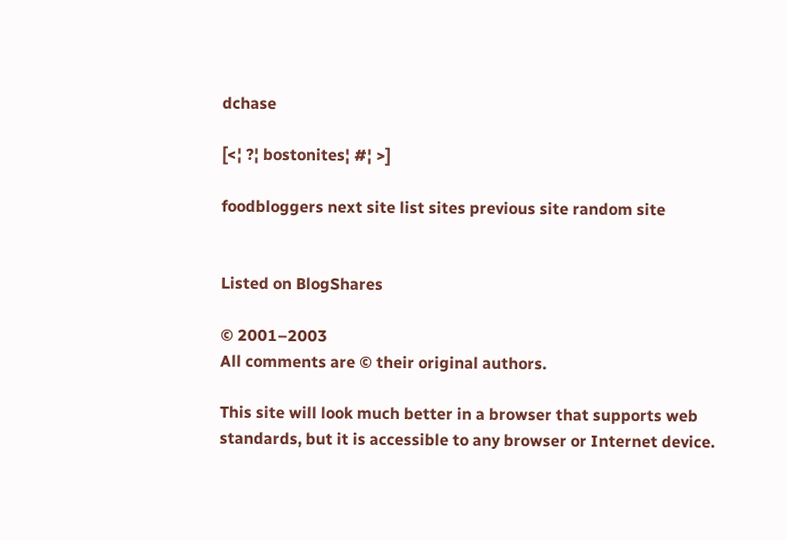dchase

[<¦ ?¦ bostonites¦ #¦ >]

foodbloggers next site list sites previous site random site


Listed on BlogShares

© 2001–2003
All comments are © their original authors.

This site will look much better in a browser that supports web standards, but it is accessible to any browser or Internet device.